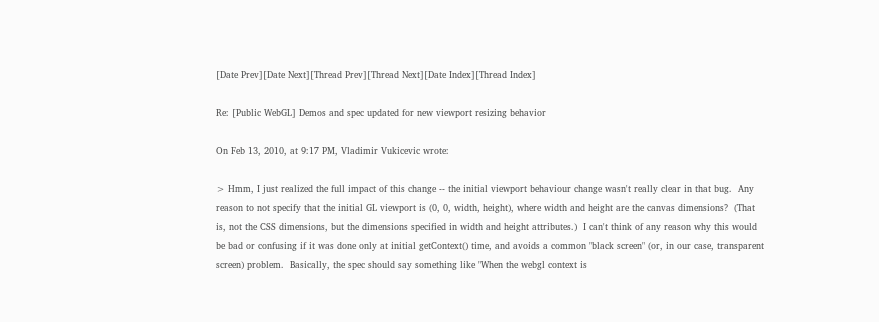[Date Prev][Date Next][Thread Prev][Thread Next][Date Index][Thread Index]

Re: [Public WebGL] Demos and spec updated for new viewport resizing behavior

On Feb 13, 2010, at 9:17 PM, Vladimir Vukicevic wrote:

> Hmm, I just realized the full impact of this change -- the initial viewport behaviour change wasn't really clear in that bug.  Any reason to not specify that the initial GL viewport is (0, 0, width, height), where width and height are the canvas dimensions?  (That is, not the CSS dimensions, but the dimensions specified in width and height attributes.)  I can't think of any reason why this would be bad or confusing if it was done only at initial getContext() time, and avoids a common "black screen" (or, in our case, transparent screen) problem.  Basically, the spec should say something like "When the webgl context is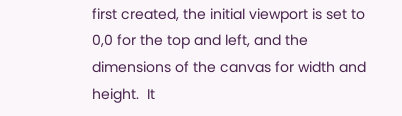first created, the initial viewport is set to 0,0 for the top and left, and the dimensions of the canvas for width and height.  It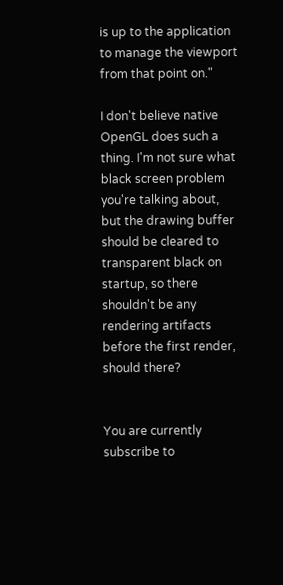is up to the application to manage the viewport from that point on."

I don't believe native OpenGL does such a thing. I'm not sure what black screen problem you're talking about, but the drawing buffer should be cleared to transparent black on startup, so there shouldn't be any rendering artifacts before the first render, should there?


You are currently subscribe to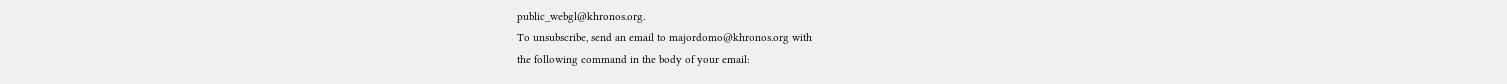public_webgl@khronos.org.
To unsubscribe, send an email to majordomo@khronos.org with
the following command in the body of your email: